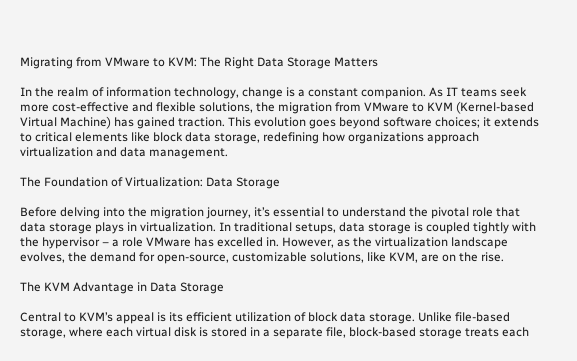Migrating from VMware to KVM: The Right Data Storage Matters

In the realm of information technology, change is a constant companion. As IT teams seek more cost-effective and flexible solutions, the migration from VMware to KVM (Kernel-based Virtual Machine) has gained traction. This evolution goes beyond software choices; it extends to critical elements like block data storage, redefining how organizations approach virtualization and data management.

The Foundation of Virtualization: Data Storage

Before delving into the migration journey, it’s essential to understand the pivotal role that data storage plays in virtualization. In traditional setups, data storage is coupled tightly with the hypervisor – a role VMware has excelled in. However, as the virtualization landscape evolves, the demand for open-source, customizable solutions, like KVM, are on the rise.

The KVM Advantage in Data Storage

Central to KVM’s appeal is its efficient utilization of block data storage. Unlike file-based storage, where each virtual disk is stored in a separate file, block-based storage treats each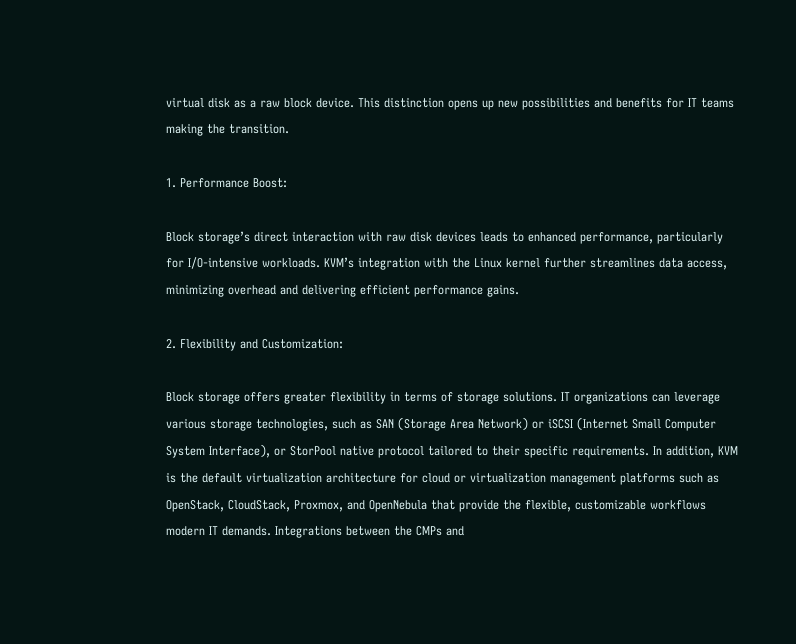virtual disk as a raw block device. This distinction opens up new possibilities and benefits for IT teams making the transition.

1. Performance Boost:

Block storage’s direct interaction with raw disk devices leads to enhanced performance, particularly for I/O-intensive workloads. KVM’s integration with the Linux kernel further streamlines data access, minimizing overhead and delivering efficient performance gains.

2. Flexibility and Customization:

Block storage offers greater flexibility in terms of storage solutions. IT organizations can leverage various storage technologies, such as SAN (Storage Area Network) or iSCSI (Internet Small Computer System Interface), or StorPool native protocol tailored to their specific requirements. In addition, KVM is the default virtualization architecture for cloud or virtualization management platforms such as OpenStack, CloudStack, Proxmox, and OpenNebula that provide the flexible, customizable workflows modern IT demands. Integrations between the CMPs and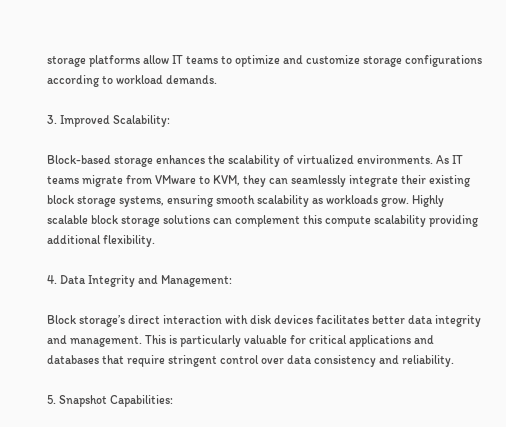storage platforms allow IT teams to optimize and customize storage configurations according to workload demands.

3. Improved Scalability:

Block-based storage enhances the scalability of virtualized environments. As IT teams migrate from VMware to KVM, they can seamlessly integrate their existing block storage systems, ensuring smooth scalability as workloads grow. Highly scalable block storage solutions can complement this compute scalability providing additional flexibility.

4. Data Integrity and Management:

Block storage’s direct interaction with disk devices facilitates better data integrity and management. This is particularly valuable for critical applications and databases that require stringent control over data consistency and reliability.

5. Snapshot Capabilities: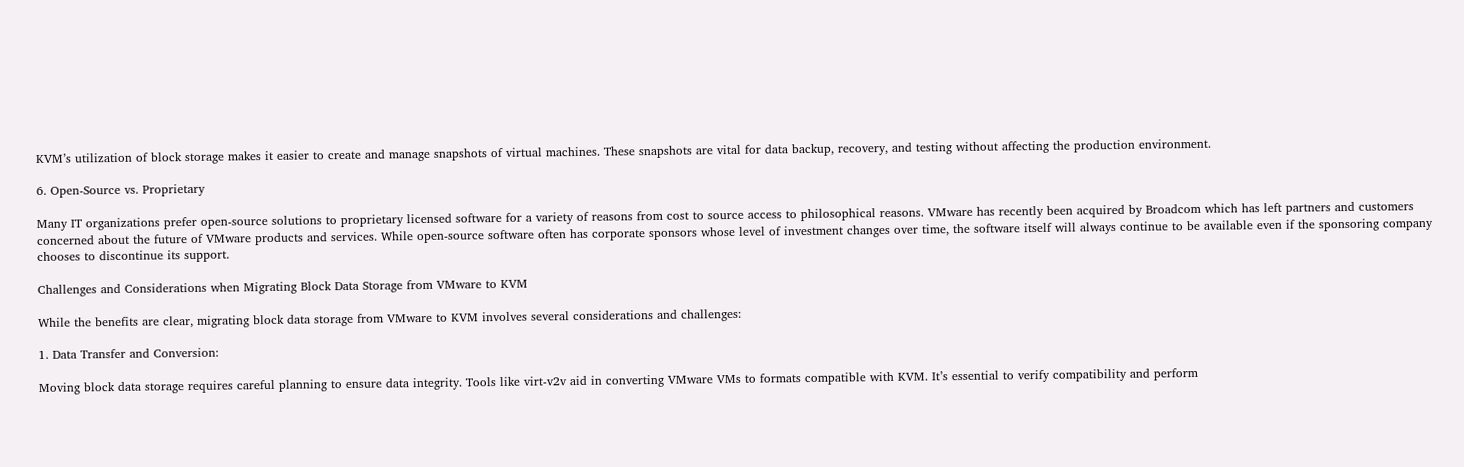KVM’s utilization of block storage makes it easier to create and manage snapshots of virtual machines. These snapshots are vital for data backup, recovery, and testing without affecting the production environment.

6. Open-Source vs. Proprietary

Many IT organizations prefer open-source solutions to proprietary licensed software for a variety of reasons from cost to source access to philosophical reasons. VMware has recently been acquired by Broadcom which has left partners and customers concerned about the future of VMware products and services. While open-source software often has corporate sponsors whose level of investment changes over time, the software itself will always continue to be available even if the sponsoring company chooses to discontinue its support.

Challenges and Considerations when Migrating Block Data Storage from VMware to KVM

While the benefits are clear, migrating block data storage from VMware to KVM involves several considerations and challenges:

1. Data Transfer and Conversion:

Moving block data storage requires careful planning to ensure data integrity. Tools like virt-v2v aid in converting VMware VMs to formats compatible with KVM. It’s essential to verify compatibility and perform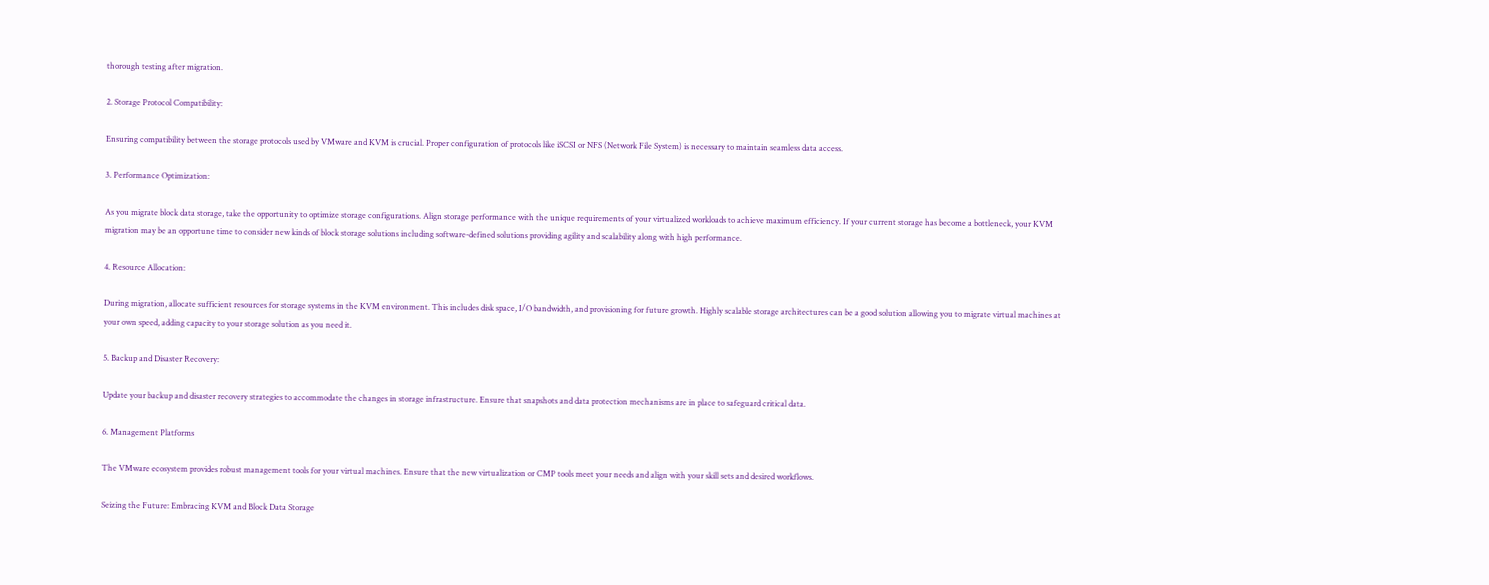thorough testing after migration.

2. Storage Protocol Compatibility:

Ensuring compatibility between the storage protocols used by VMware and KVM is crucial. Proper configuration of protocols like iSCSI or NFS (Network File System) is necessary to maintain seamless data access.

3. Performance Optimization:

As you migrate block data storage, take the opportunity to optimize storage configurations. Align storage performance with the unique requirements of your virtualized workloads to achieve maximum efficiency. If your current storage has become a bottleneck, your KVM migration may be an opportune time to consider new kinds of block storage solutions including software-defined solutions providing agility and scalability along with high performance.

4. Resource Allocation:

During migration, allocate sufficient resources for storage systems in the KVM environment. This includes disk space, I/O bandwidth, and provisioning for future growth. Highly scalable storage architectures can be a good solution allowing you to migrate virtual machines at your own speed, adding capacity to your storage solution as you need it.

5. Backup and Disaster Recovery:

Update your backup and disaster recovery strategies to accommodate the changes in storage infrastructure. Ensure that snapshots and data protection mechanisms are in place to safeguard critical data.

6. Management Platforms

The VMware ecosystem provides robust management tools for your virtual machines. Ensure that the new virtualization or CMP tools meet your needs and align with your skill sets and desired workflows.

Seizing the Future: Embracing KVM and Block Data Storage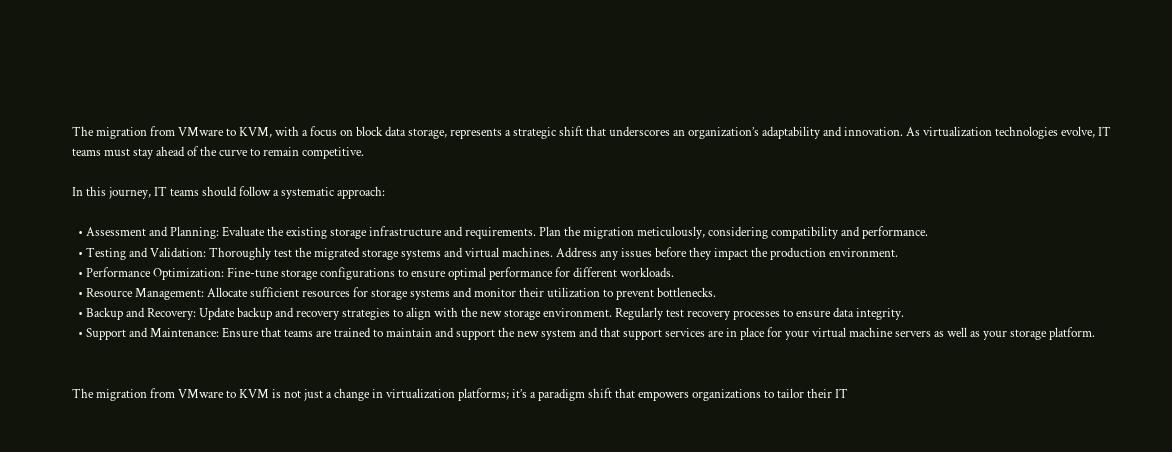The migration from VMware to KVM, with a focus on block data storage, represents a strategic shift that underscores an organization’s adaptability and innovation. As virtualization technologies evolve, IT teams must stay ahead of the curve to remain competitive.

In this journey, IT teams should follow a systematic approach:

  • Assessment and Planning: Evaluate the existing storage infrastructure and requirements. Plan the migration meticulously, considering compatibility and performance.
  • Testing and Validation: Thoroughly test the migrated storage systems and virtual machines. Address any issues before they impact the production environment.
  • Performance Optimization: Fine-tune storage configurations to ensure optimal performance for different workloads.
  • Resource Management: Allocate sufficient resources for storage systems and monitor their utilization to prevent bottlenecks.
  • Backup and Recovery: Update backup and recovery strategies to align with the new storage environment. Regularly test recovery processes to ensure data integrity.
  • Support and Maintenance: Ensure that teams are trained to maintain and support the new system and that support services are in place for your virtual machine servers as well as your storage platform.


The migration from VMware to KVM is not just a change in virtualization platforms; it’s a paradigm shift that empowers organizations to tailor their IT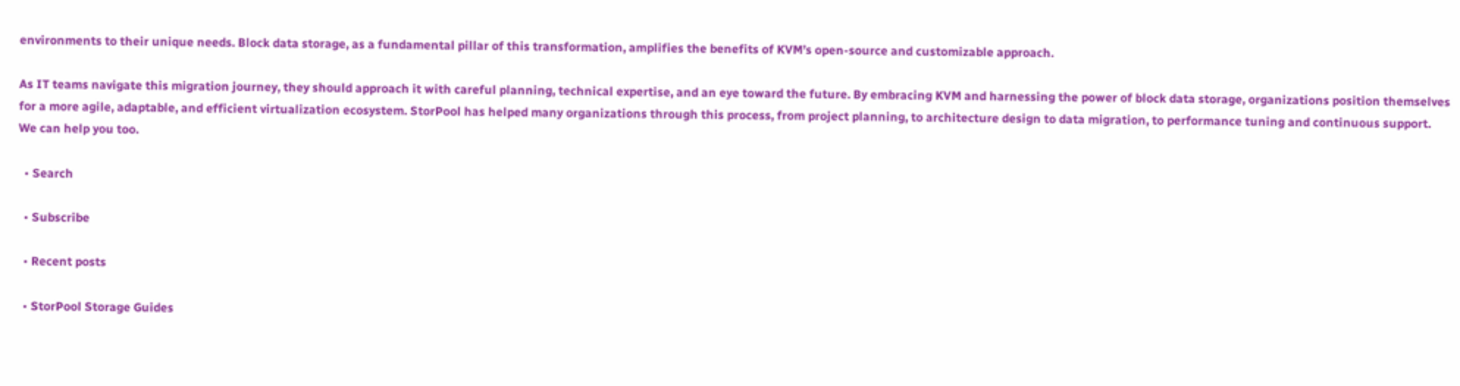environments to their unique needs. Block data storage, as a fundamental pillar of this transformation, amplifies the benefits of KVM’s open-source and customizable approach.

As IT teams navigate this migration journey, they should approach it with careful planning, technical expertise, and an eye toward the future. By embracing KVM and harnessing the power of block data storage, organizations position themselves for a more agile, adaptable, and efficient virtualization ecosystem. StorPool has helped many organizations through this process, from project planning, to architecture design to data migration, to performance tuning and continuous support. We can help you too.

  • Search

  • Subscribe

  • Recent posts

  • StorPool Storage Guides